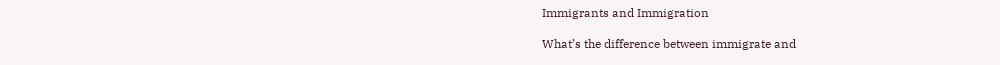Immigrants and Immigration

What’s the difference between immigrate and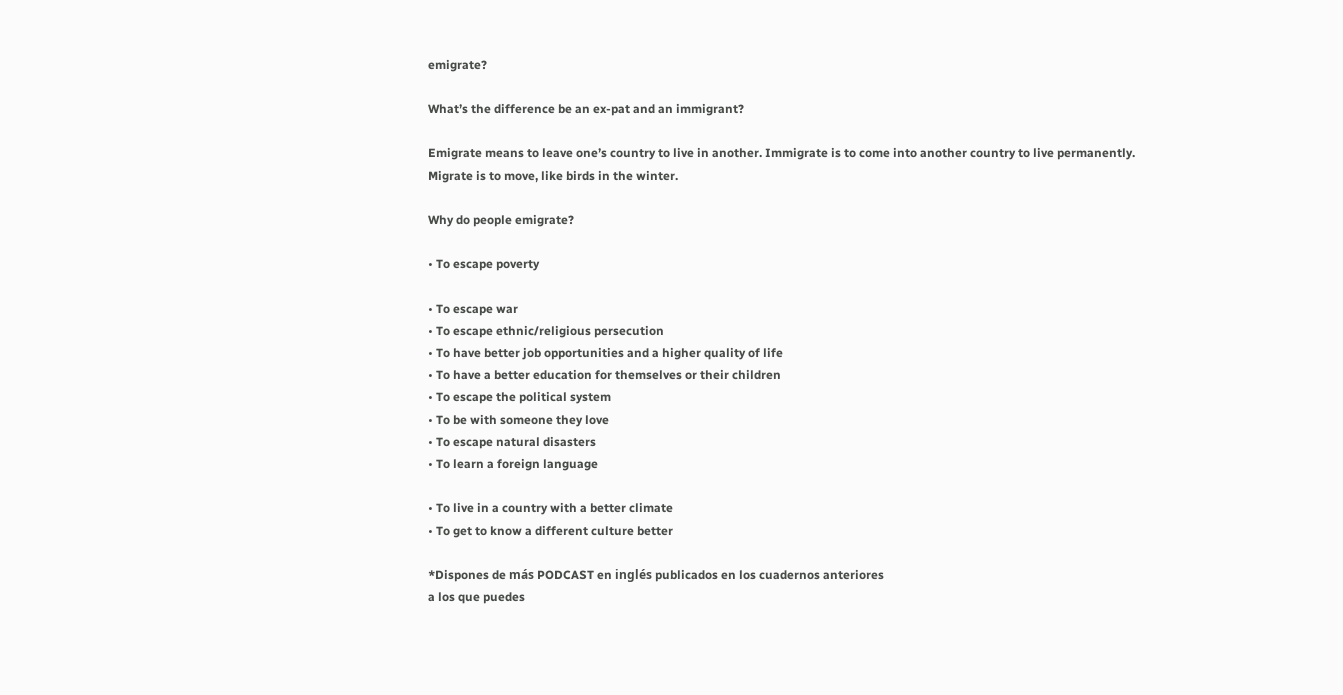emigrate?

What’s the difference be an ex-pat and an immigrant?

Emigrate means to leave one’s country to live in another. Immigrate is to come into another country to live permanently. Migrate is to move, like birds in the winter.

Why do people emigrate?

• To escape poverty

• To escape war
• To escape ethnic/religious persecution
• To have better job opportunities and a higher quality of life
• To have a better education for themselves or their children
• To escape the political system
• To be with someone they love
• To escape natural disasters
• To learn a foreign language

• To live in a country with a better climate
• To get to know a different culture better

*Dispones de más PODCAST en inglés publicados en los cuadernos anteriores
a los que puedes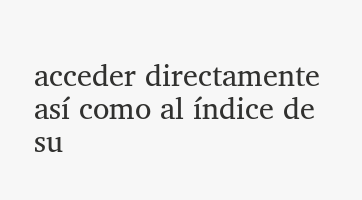acceder directamente así como al índice de su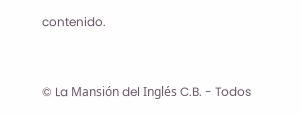contenido.


© La Mansión del Inglés C.B. - Todos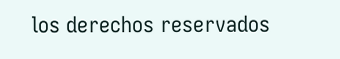los derechos reservados